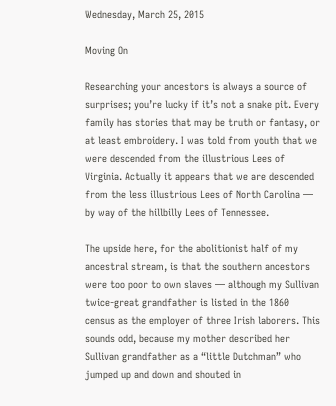Wednesday, March 25, 2015

Moving On

Researching your ancestors is always a source of surprises; you’re lucky if it’s not a snake pit. Every family has stories that may be truth or fantasy, or at least embroidery. I was told from youth that we were descended from the illustrious Lees of Virginia. Actually it appears that we are descended from the less illustrious Lees of North Carolina — by way of the hillbilly Lees of Tennessee.

The upside here, for the abolitionist half of my ancestral stream, is that the southern ancestors were too poor to own slaves — although my Sullivan twice-great grandfather is listed in the 1860 census as the employer of three Irish laborers. This sounds odd, because my mother described her Sullivan grandfather as a “little Dutchman” who jumped up and down and shouted in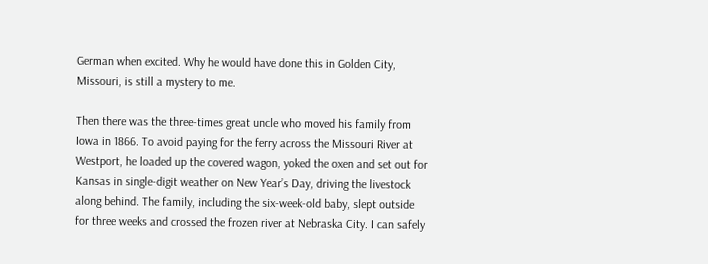German when excited. Why he would have done this in Golden City, Missouri, is still a mystery to me.

Then there was the three-times great uncle who moved his family from Iowa in 1866. To avoid paying for the ferry across the Missouri River at Westport, he loaded up the covered wagon, yoked the oxen and set out for Kansas in single-digit weather on New Year’s Day, driving the livestock along behind. The family, including the six-week-old baby, slept outside for three weeks and crossed the frozen river at Nebraska City. I can safely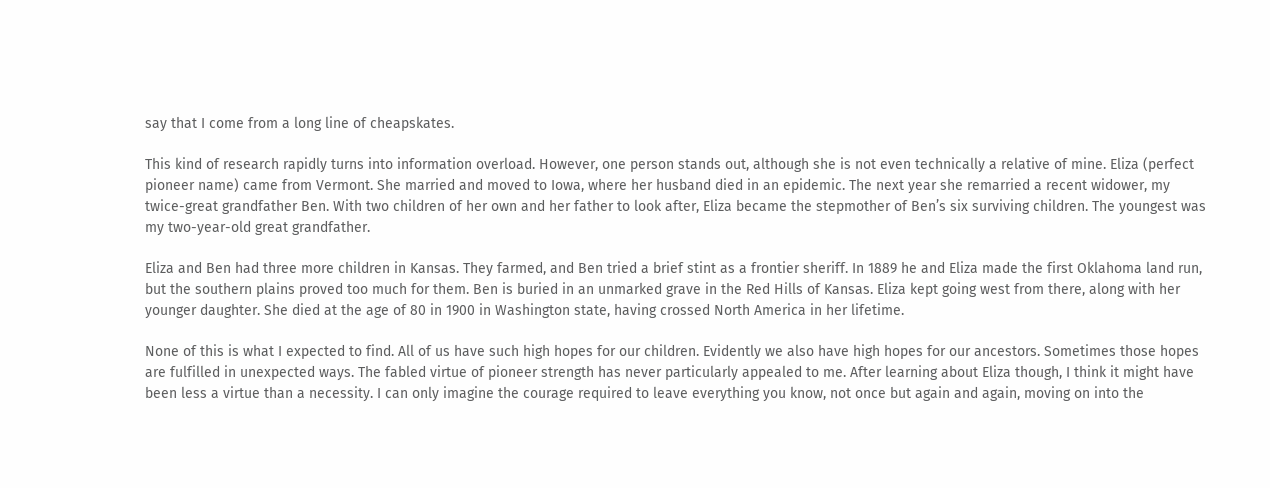say that I come from a long line of cheapskates.

This kind of research rapidly turns into information overload. However, one person stands out, although she is not even technically a relative of mine. Eliza (perfect pioneer name) came from Vermont. She married and moved to Iowa, where her husband died in an epidemic. The next year she remarried a recent widower, my twice-great grandfather Ben. With two children of her own and her father to look after, Eliza became the stepmother of Ben’s six surviving children. The youngest was my two-year-old great grandfather.

Eliza and Ben had three more children in Kansas. They farmed, and Ben tried a brief stint as a frontier sheriff. In 1889 he and Eliza made the first Oklahoma land run, but the southern plains proved too much for them. Ben is buried in an unmarked grave in the Red Hills of Kansas. Eliza kept going west from there, along with her younger daughter. She died at the age of 80 in 1900 in Washington state, having crossed North America in her lifetime.

None of this is what I expected to find. All of us have such high hopes for our children. Evidently we also have high hopes for our ancestors. Sometimes those hopes are fulfilled in unexpected ways. The fabled virtue of pioneer strength has never particularly appealed to me. After learning about Eliza though, I think it might have been less a virtue than a necessity. I can only imagine the courage required to leave everything you know, not once but again and again, moving on into the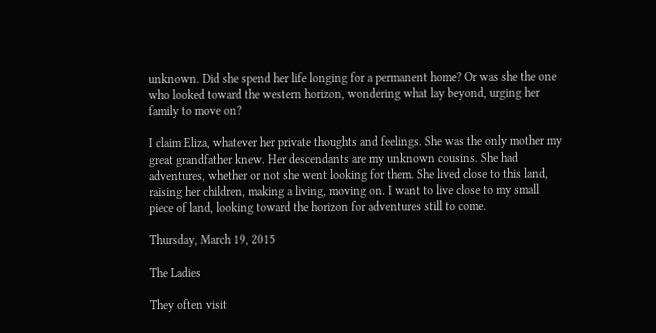unknown. Did she spend her life longing for a permanent home? Or was she the one who looked toward the western horizon, wondering what lay beyond, urging her family to move on?

I claim Eliza, whatever her private thoughts and feelings. She was the only mother my great grandfather knew. Her descendants are my unknown cousins. She had adventures, whether or not she went looking for them. She lived close to this land, raising her children, making a living, moving on. I want to live close to my small piece of land, looking toward the horizon for adventures still to come.

Thursday, March 19, 2015

The Ladies

They often visit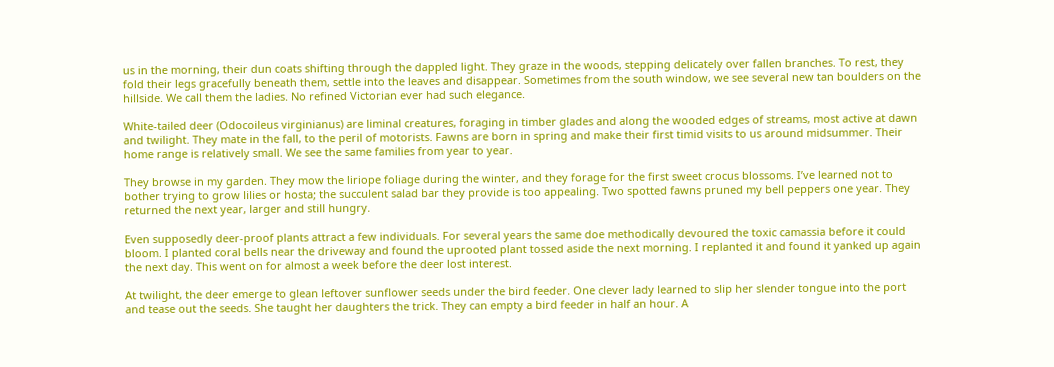us in the morning, their dun coats shifting through the dappled light. They graze in the woods, stepping delicately over fallen branches. To rest, they fold their legs gracefully beneath them, settle into the leaves and disappear. Sometimes from the south window, we see several new tan boulders on the hillside. We call them the ladies. No refined Victorian ever had such elegance.

White-tailed deer (Odocoileus virginianus) are liminal creatures, foraging in timber glades and along the wooded edges of streams, most active at dawn and twilight. They mate in the fall, to the peril of motorists. Fawns are born in spring and make their first timid visits to us around midsummer. Their home range is relatively small. We see the same families from year to year.

They browse in my garden. They mow the liriope foliage during the winter, and they forage for the first sweet crocus blossoms. I’ve learned not to bother trying to grow lilies or hosta; the succulent salad bar they provide is too appealing. Two spotted fawns pruned my bell peppers one year. They returned the next year, larger and still hungry.

Even supposedly deer-proof plants attract a few individuals. For several years the same doe methodically devoured the toxic camassia before it could bloom. I planted coral bells near the driveway and found the uprooted plant tossed aside the next morning. I replanted it and found it yanked up again the next day. This went on for almost a week before the deer lost interest.

At twilight, the deer emerge to glean leftover sunflower seeds under the bird feeder. One clever lady learned to slip her slender tongue into the port and tease out the seeds. She taught her daughters the trick. They can empty a bird feeder in half an hour. A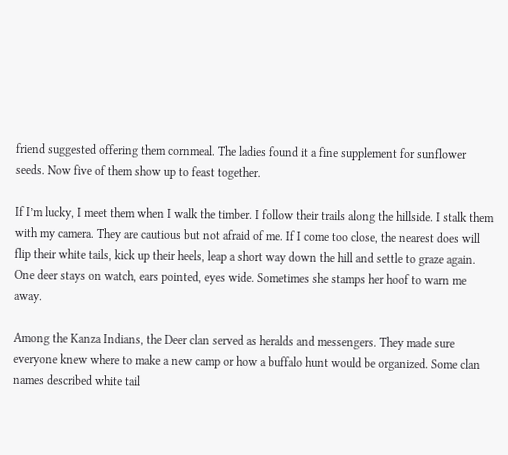friend suggested offering them cornmeal. The ladies found it a fine supplement for sunflower seeds. Now five of them show up to feast together.

If I’m lucky, I meet them when I walk the timber. I follow their trails along the hillside. I stalk them with my camera. They are cautious but not afraid of me. If I come too close, the nearest does will flip their white tails, kick up their heels, leap a short way down the hill and settle to graze again. One deer stays on watch, ears pointed, eyes wide. Sometimes she stamps her hoof to warn me away.

Among the Kanza Indians, the Deer clan served as heralds and messengers. They made sure everyone knew where to make a new camp or how a buffalo hunt would be organized. Some clan names described white tail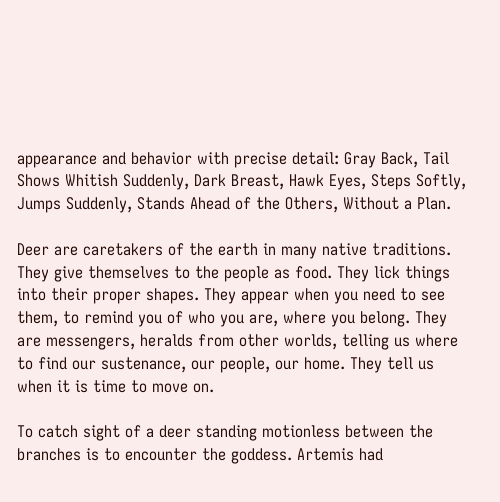appearance and behavior with precise detail: Gray Back, Tail Shows Whitish Suddenly, Dark Breast, Hawk Eyes, Steps Softly, Jumps Suddenly, Stands Ahead of the Others, Without a Plan.

Deer are caretakers of the earth in many native traditions. They give themselves to the people as food. They lick things into their proper shapes. They appear when you need to see them, to remind you of who you are, where you belong. They are messengers, heralds from other worlds, telling us where to find our sustenance, our people, our home. They tell us when it is time to move on.

To catch sight of a deer standing motionless between the branches is to encounter the goddess. Artemis had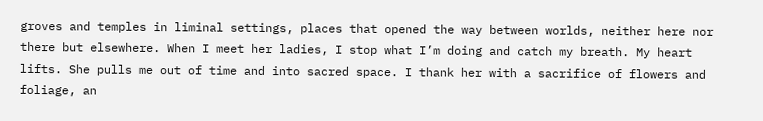groves and temples in liminal settings, places that opened the way between worlds, neither here nor there but elsewhere. When I meet her ladies, I stop what I’m doing and catch my breath. My heart lifts. She pulls me out of time and into sacred space. I thank her with a sacrifice of flowers and foliage, an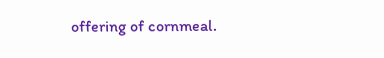offering of cornmeal.